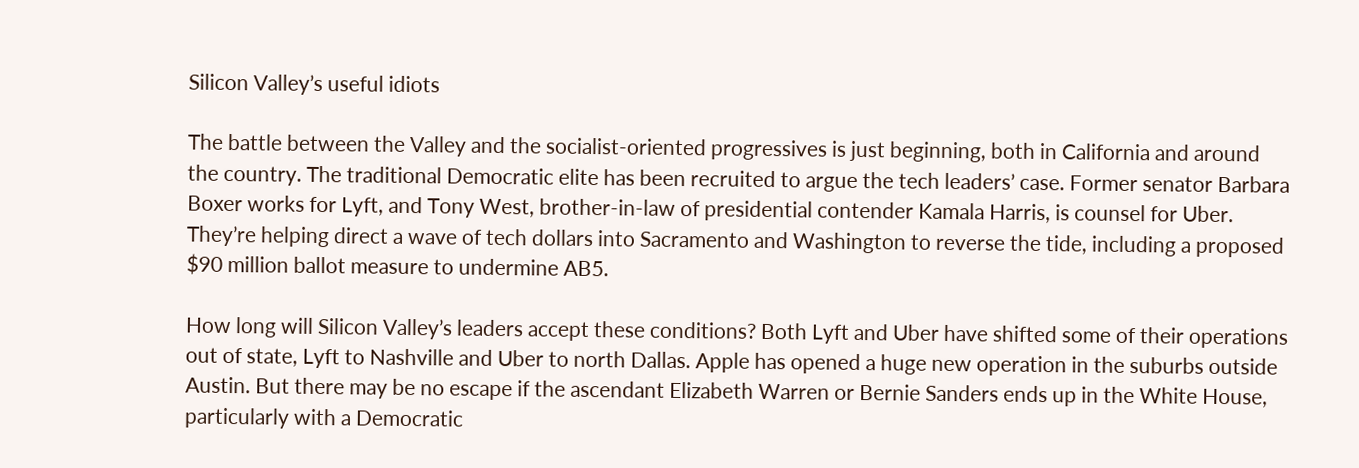Silicon Valley’s useful idiots

The battle between the Valley and the socialist-oriented progressives is just beginning, both in California and around the country. The traditional Democratic elite has been recruited to argue the tech leaders’ case. Former senator Barbara Boxer works for Lyft, and Tony West, brother-in-law of presidential contender Kamala Harris, is counsel for Uber. They’re helping direct a wave of tech dollars into Sacramento and Washington to reverse the tide, including a proposed $90 million ballot measure to undermine AB5.

How long will Silicon Valley’s leaders accept these conditions? Both Lyft and Uber have shifted some of their operations out of state, Lyft to Nashville and Uber to north Dallas. Apple has opened a huge new operation in the suburbs outside Austin. But there may be no escape if the ascendant Elizabeth Warren or Bernie Sanders ends up in the White House, particularly with a Democratic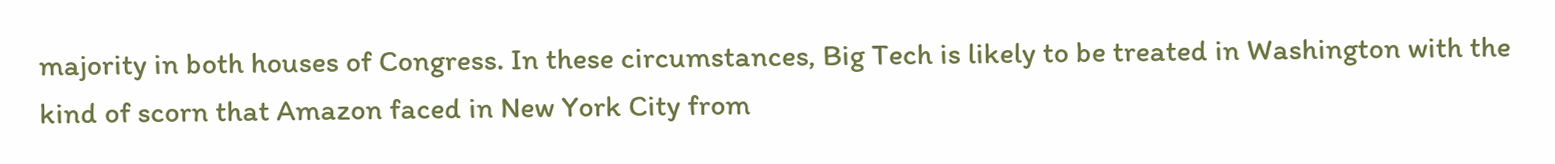majority in both houses of Congress. In these circumstances, Big Tech is likely to be treated in Washington with the kind of scorn that Amazon faced in New York City from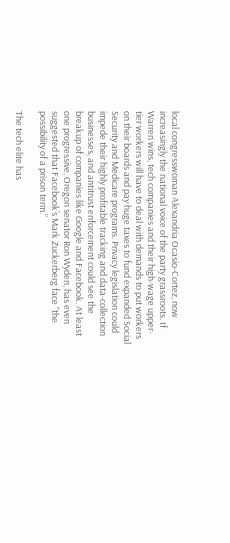local congresswoman Alexandria Ocasio-Cortez, now increasingly the national voice of the party grassroots. If Warren wins, tech companies and their high-wage upper-tier workers will have to deal with demands to put workers on their boards and pay huge taxes to fund expanded Social Security and Medicare programs. Privacy legislation could impede their highly profitable tracking and data-collection businesses, and antitrust enforcement could see the breakup of companies like Google and Facebook. At least one progressive, Oregon senator Ron Wyden, has even suggested that Facebook’s Mark Zuckerberg face “the possibility of a prison term.”

The tech elite has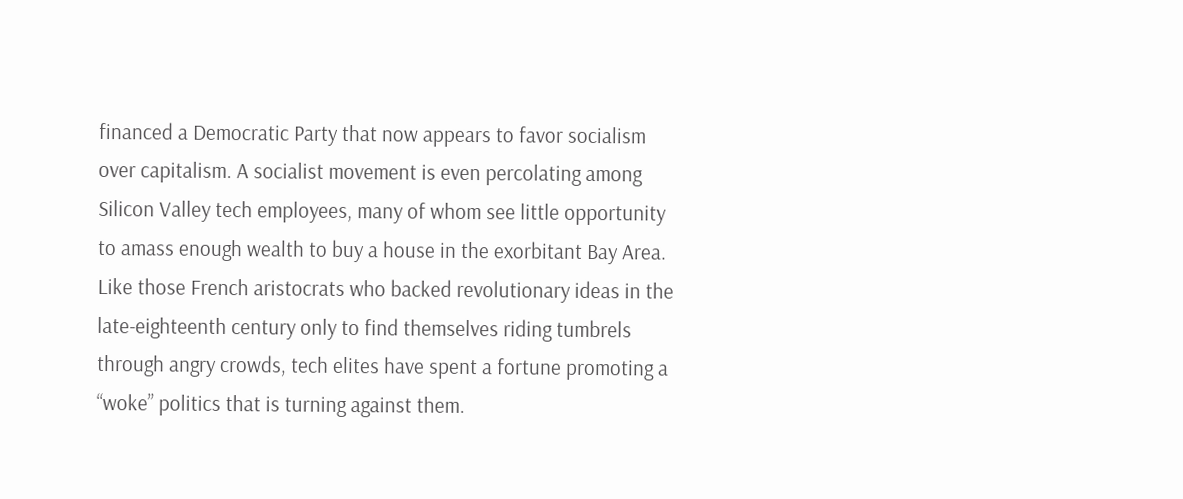financed a Democratic Party that now appears to favor socialism over capitalism. A socialist movement is even percolating among Silicon Valley tech employees, many of whom see little opportunity to amass enough wealth to buy a house in the exorbitant Bay Area. Like those French aristocrats who backed revolutionary ideas in the late-eighteenth century only to find themselves riding tumbrels through angry crowds, tech elites have spent a fortune promoting a “woke” politics that is turning against them.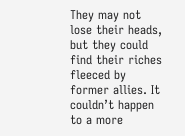They may not lose their heads, but they could find their riches fleeced by former allies. It couldn’t happen to a more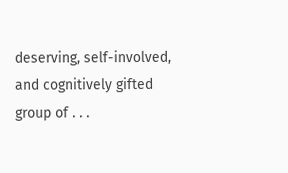deserving, self-involved, and cognitively gifted group of . . .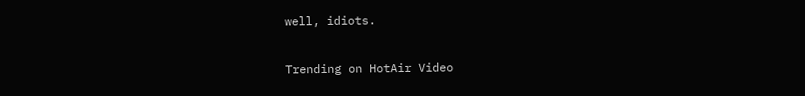well, idiots.

Trending on HotAir Video